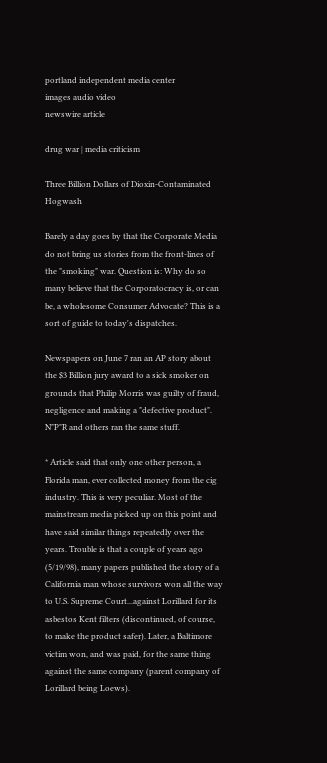portland independent media center
images audio video
newswire article

drug war | media criticism

Three Billion Dollars of Dioxin-Contaminated Hogwash

Barely a day goes by that the Corporate Media do not bring us stories from the front-lines of the "smoking" war. Question is: Why do so many believe that the Corporatocracy is, or can be, a wholesome Consumer Advocate? This is a sort of guide to today's dispatches.

Newspapers on June 7 ran an AP story about the $3 Billion jury award to a sick smoker on grounds that Philip Morris was guilty of fraud, negligence and making a "defective product". N"P"R and others ran the same stuff.

* Article said that only one other person, a Florida man, ever collected money from the cig industry. This is very peculiar. Most of the mainstream media picked up on this point and have said similar things repeatedly over the years. Trouble is that a couple of years ago (5/19/98), many papers published the story of a California man whose survivors won all the way to U.S. Supreme Court...against Lorillard for its asbestos Kent filters (discontinued, of course, to make the product safer). Later, a Baltimore victim won, and was paid, for the same thing against the same company (parent company of Lorillard being Loews).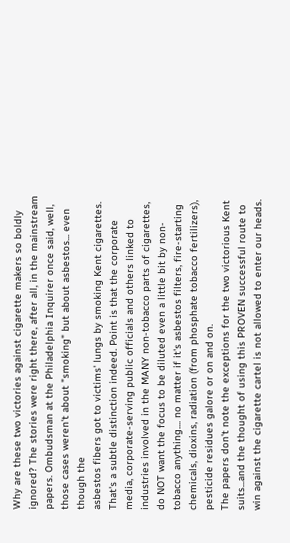Why are these two victories against cigarette makers so boldly ignored? The stories were right there, after all, in the mainstream papers. Ombudsman at the Philadelphia Inquirer once said, well, those cases weren't about "smoking" but about asbestos... even though the
asbestos fibers got to victims' lungs by smoking Kent cigarettes. That's a subtle distinction indeed. Point is that the corporate media, corporate-serving public officials and others linked to industries involved in the MANY non-tobacco parts of cigarettes, do NOT want the focus to be diluted even a little bit by non-tobacco anything.... no matter if it's asbestos filters, fire-starting chemicals, dioxins, radiation (from phosphate tobacco fertilizers), pesticide residues galore or on and on.
The papers don't note the exceptions for the two victorious Kent suits...and the thought of using this PROVEN successful route to win against the cigarette cartel is not allowed to enter our heads.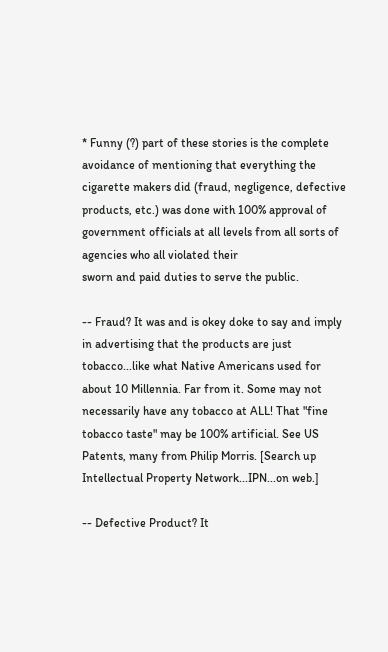* Funny (?) part of these stories is the complete avoidance of mentioning that everything the cigarette makers did (fraud, negligence, defective products, etc.) was done with 100% approval of government officials at all levels from all sorts of agencies who all violated their
sworn and paid duties to serve the public.

-- Fraud? It was and is okey doke to say and imply in advertising that the products are just tobacco...like what Native Americans used for about 10 Millennia. Far from it. Some may not necessarily have any tobacco at ALL! That "fine tobacco taste" may be 100% artificial. See US Patents, many from Philip Morris. [Search up Intellectual Property Network...IPN...on web.]

-- Defective Product? It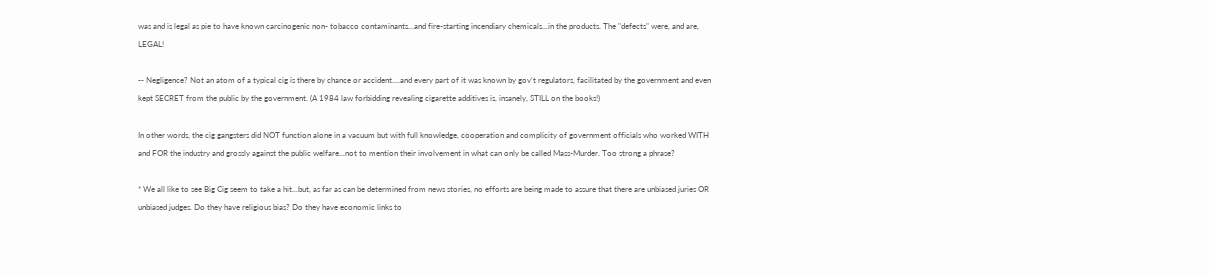was and is legal as pie to have known carcinogenic non- tobacco contaminants...and fire-starting incendiary chemicals...in the products. The "defects" were, and are, LEGAL!

-- Negligence? Not an atom of a typical cig is there by chance or accident....and every part of it was known by gov't regulators, facilitated by the government and even kept SECRET from the public by the government. (A 1984 law forbidding revealing cigarette additives is, insanely, STILL on the books!)

In other words, the cig gangsters did NOT function alone in a vacuum but with full knowledge, cooperation and complicity of government officials who worked WITH and FOR the industry and grossly against the public welfare...not to mention their involvement in what can only be called Mass-Murder. Too strong a phrase?

* We all like to see Big Cig seem to take a hit...but, as far as can be determined from news stories, no efforts are being made to assure that there are unbiased juries OR unbiased judges. Do they have religious bias? Do they have economic links to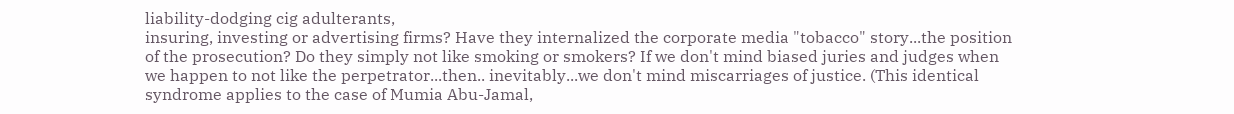liability-dodging cig adulterants,
insuring, investing or advertising firms? Have they internalized the corporate media "tobacco" story...the position of the prosecution? Do they simply not like smoking or smokers? If we don't mind biased juries and judges when we happen to not like the perpetrator...then.. inevitably...we don't mind miscarriages of justice. (This identical syndrome applies to the case of Mumia Abu-Jamal,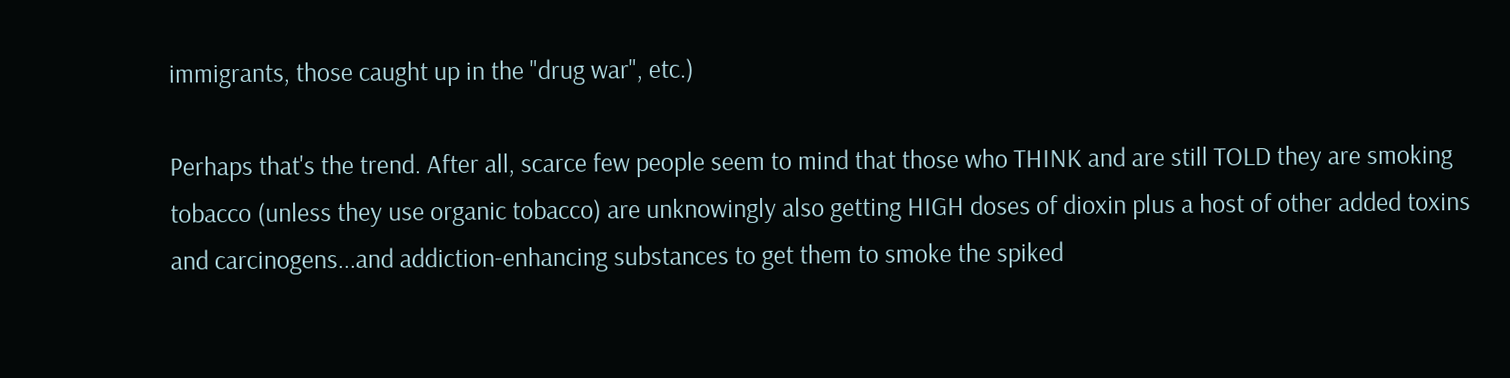immigrants, those caught up in the "drug war", etc.)

Perhaps that's the trend. After all, scarce few people seem to mind that those who THINK and are still TOLD they are smoking tobacco (unless they use organic tobacco) are unknowingly also getting HIGH doses of dioxin plus a host of other added toxins and carcinogens...and addiction-enhancing substances to get them to smoke the spiked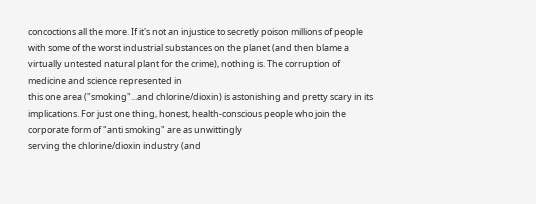concoctions all the more. If it's not an injustice to secretly poison millions of people with some of the worst industrial substances on the planet (and then blame a virtually untested natural plant for the crime), nothing is. The corruption of medicine and science represented in
this one area ("smoking"...and chlorine/dioxin) is astonishing and pretty scary in its implications. For just one thing, honest, health-conscious people who join the corporate form of "anti smoking" are as unwittingly
serving the chlorine/dioxin industry (and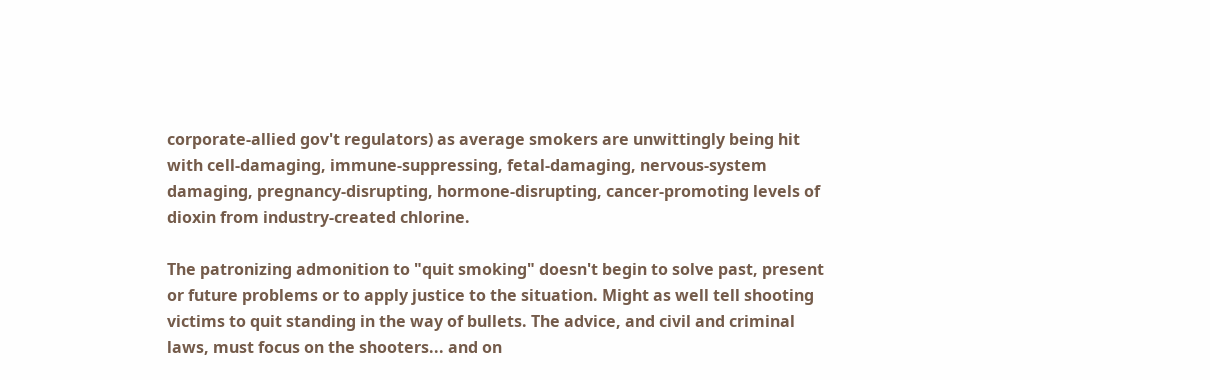corporate-allied gov't regulators) as average smokers are unwittingly being hit with cell-damaging, immune-suppressing, fetal-damaging, nervous-system damaging, pregnancy-disrupting, hormone-disrupting, cancer-promoting levels of dioxin from industry-created chlorine.

The patronizing admonition to "quit smoking" doesn't begin to solve past, present or future problems or to apply justice to the situation. Might as well tell shooting victims to quit standing in the way of bullets. The advice, and civil and criminal laws, must focus on the shooters... and on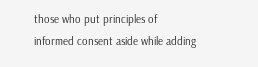those who put principles of informed consent aside while adding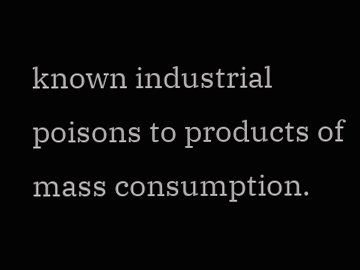known industrial poisons to products of mass consumption.